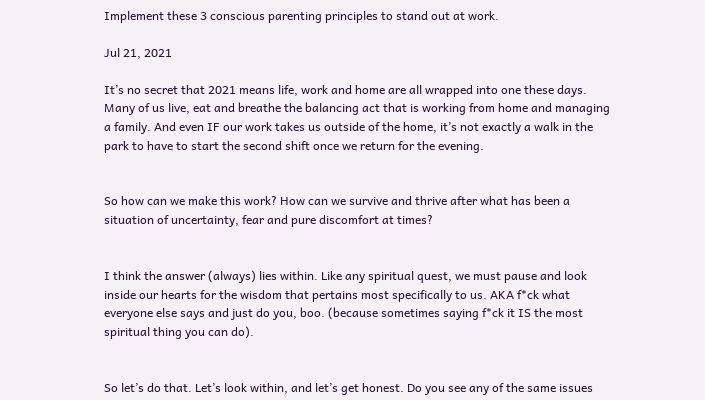Implement these 3 conscious parenting principles to stand out at work.

Jul 21, 2021

It’s no secret that 2021 means life, work and home are all wrapped into one these days. Many of us live, eat and breathe the balancing act that is working from home and managing a family. And even IF our work takes us outside of the home, it’s not exactly a walk in the park to have to start the second shift once we return for the evening.


So how can we make this work? How can we survive and thrive after what has been a situation of uncertainty, fear and pure discomfort at times?


I think the answer (always) lies within. Like any spiritual quest, we must pause and look inside our hearts for the wisdom that pertains most specifically to us. AKA f*ck what everyone else says and just do you, boo. (because sometimes saying f*ck it IS the most spiritual thing you can do).


So let’s do that. Let’s look within, and let’s get honest. Do you see any of the same issues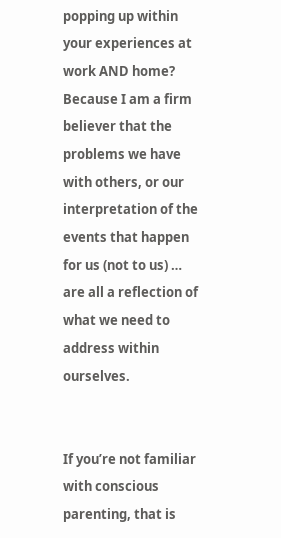popping up within your experiences at work AND home? Because I am a firm believer that the problems we have with others, or our interpretation of the events that happen for us (not to us) … are all a reflection of what we need to address within ourselves.


If you’re not familiar with conscious parenting, that is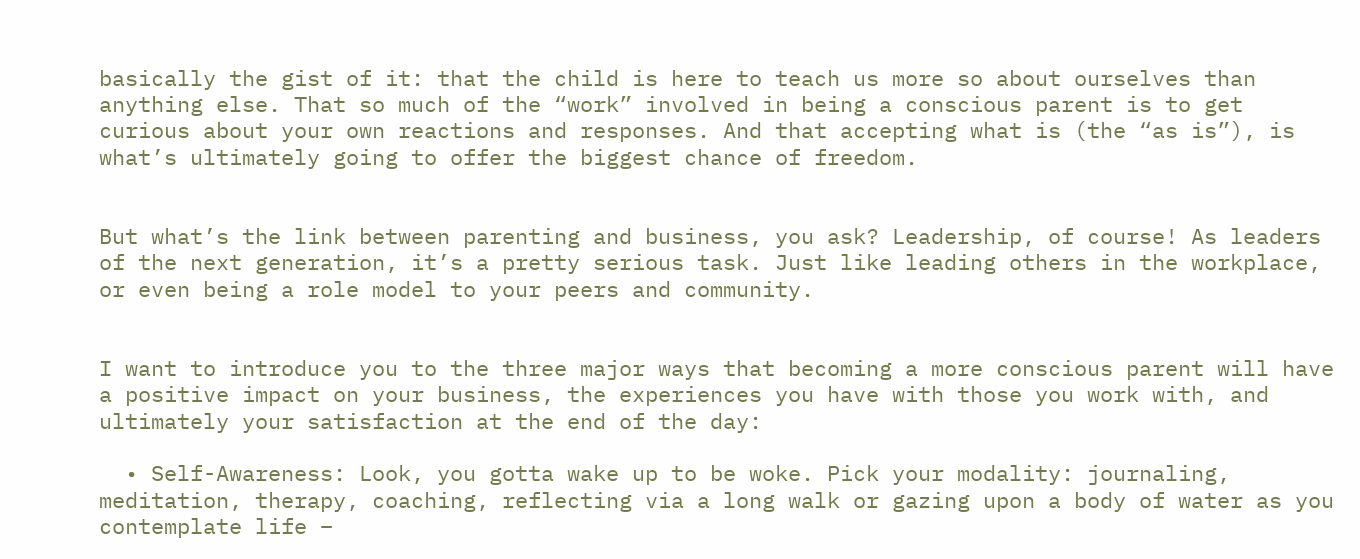basically the gist of it: that the child is here to teach us more so about ourselves than anything else. That so much of the “work” involved in being a conscious parent is to get curious about your own reactions and responses. And that accepting what is (the “as is”), is what’s ultimately going to offer the biggest chance of freedom.


But what’s the link between parenting and business, you ask? Leadership, of course! As leaders of the next generation, it’s a pretty serious task. Just like leading others in the workplace, or even being a role model to your peers and community.


I want to introduce you to the three major ways that becoming a more conscious parent will have a positive impact on your business, the experiences you have with those you work with, and ultimately your satisfaction at the end of the day:

  • Self-Awareness: Look, you gotta wake up to be woke. Pick your modality: journaling, meditation, therapy, coaching, reflecting via a long walk or gazing upon a body of water as you contemplate life –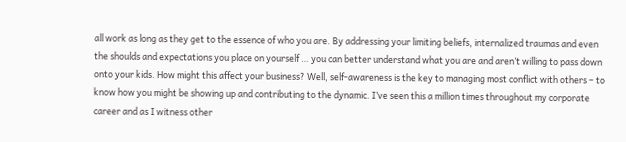all work as long as they get to the essence of who you are. By addressing your limiting beliefs, internalized traumas and even the shoulds and expectations you place on yourself … you can better understand what you are and aren’t willing to pass down onto your kids. How might this affect your business? Well, self-awareness is the key to managing most conflict with others – to know how you might be showing up and contributing to the dynamic. I’ve seen this a million times throughout my corporate career and as I witness other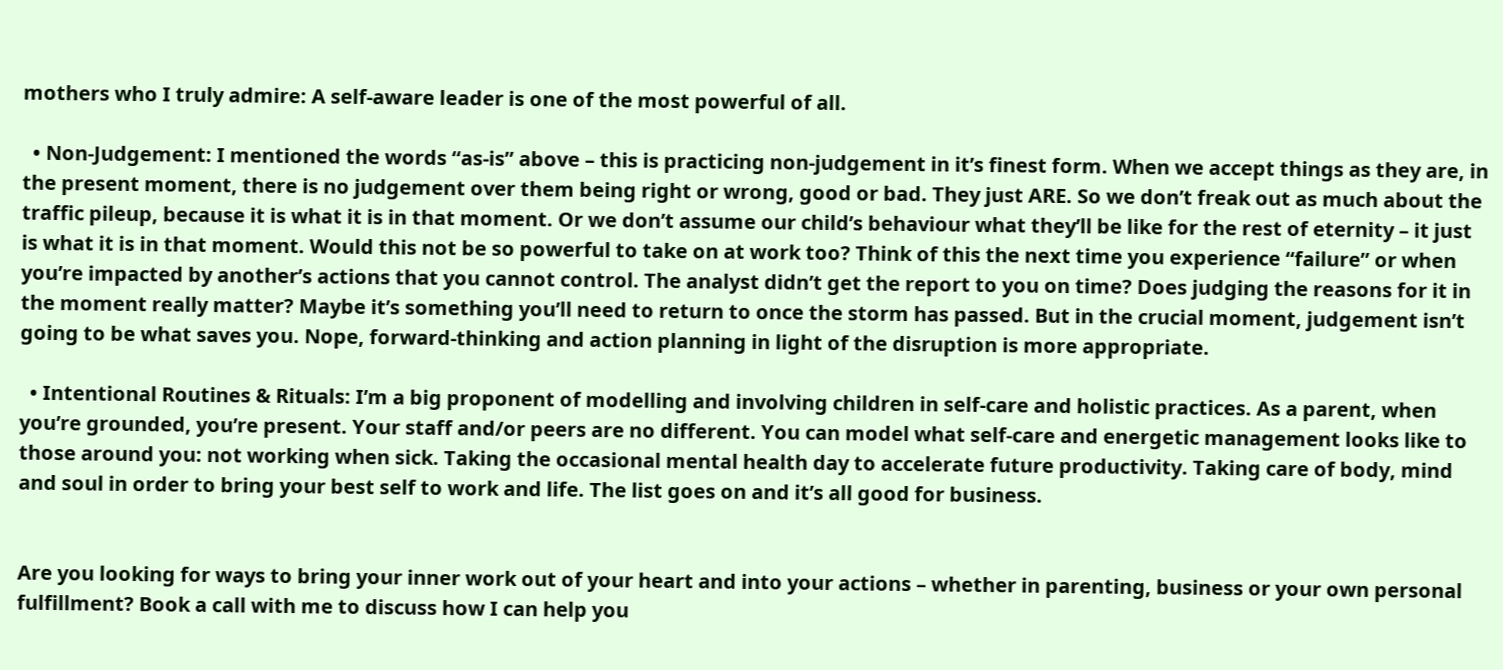mothers who I truly admire: A self-aware leader is one of the most powerful of all.

  • Non-Judgement: I mentioned the words “as-is” above – this is practicing non-judgement in it’s finest form. When we accept things as they are, in the present moment, there is no judgement over them being right or wrong, good or bad. They just ARE. So we don’t freak out as much about the traffic pileup, because it is what it is in that moment. Or we don’t assume our child’s behaviour what they’ll be like for the rest of eternity – it just is what it is in that moment. Would this not be so powerful to take on at work too? Think of this the next time you experience “failure” or when you’re impacted by another’s actions that you cannot control. The analyst didn’t get the report to you on time? Does judging the reasons for it in the moment really matter? Maybe it’s something you’ll need to return to once the storm has passed. But in the crucial moment, judgement isn’t going to be what saves you. Nope, forward-thinking and action planning in light of the disruption is more appropriate.

  • Intentional Routines & Rituals: I’m a big proponent of modelling and involving children in self-care and holistic practices. As a parent, when you’re grounded, you’re present. Your staff and/or peers are no different. You can model what self-care and energetic management looks like to those around you: not working when sick. Taking the occasional mental health day to accelerate future productivity. Taking care of body, mind and soul in order to bring your best self to work and life. The list goes on and it’s all good for business.


Are you looking for ways to bring your inner work out of your heart and into your actions – whether in parenting, business or your own personal fulfillment? Book a call with me to discuss how I can help you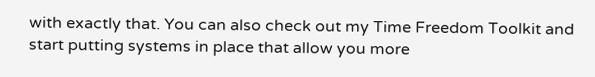with exactly that. You can also check out my Time Freedom Toolkit and start putting systems in place that allow you more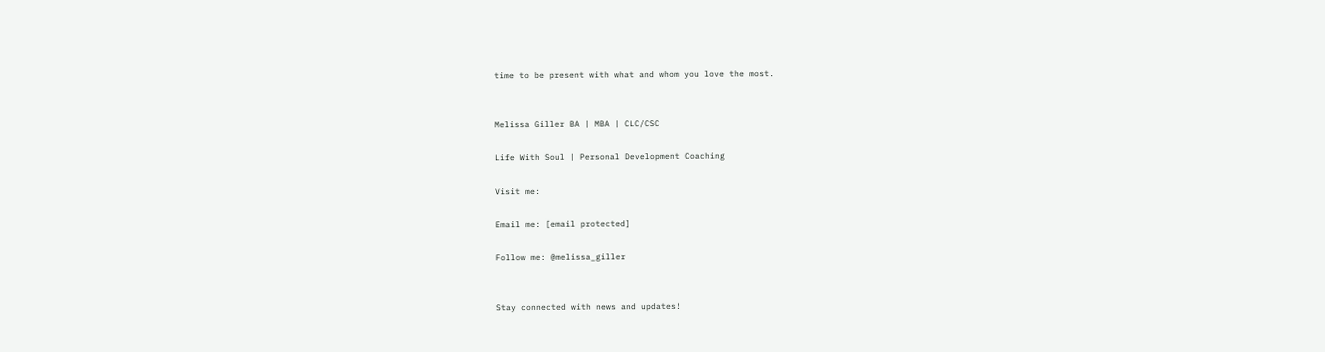time to be present with what and whom you love the most.


Melissa Giller BA | MBA | CLC/CSC

Life With Soul | Personal Development Coaching

Visit me:

Email me: [email protected]

Follow me: @melissa_giller


Stay connected with news and updates!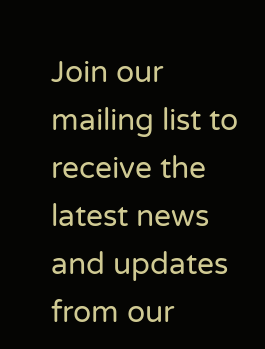Join our mailing list to receive the latest news and updates from our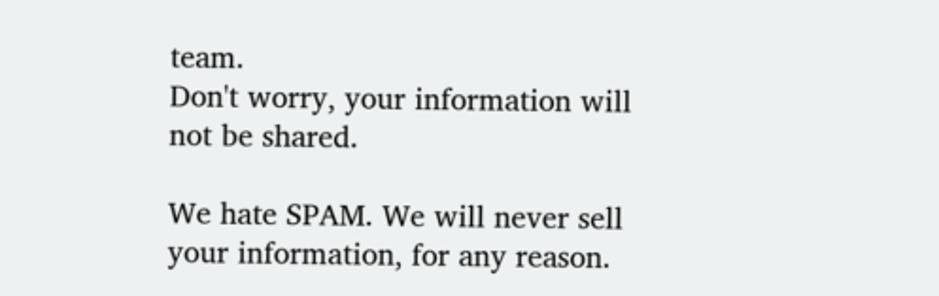team.
Don't worry, your information will not be shared.

We hate SPAM. We will never sell your information, for any reason.